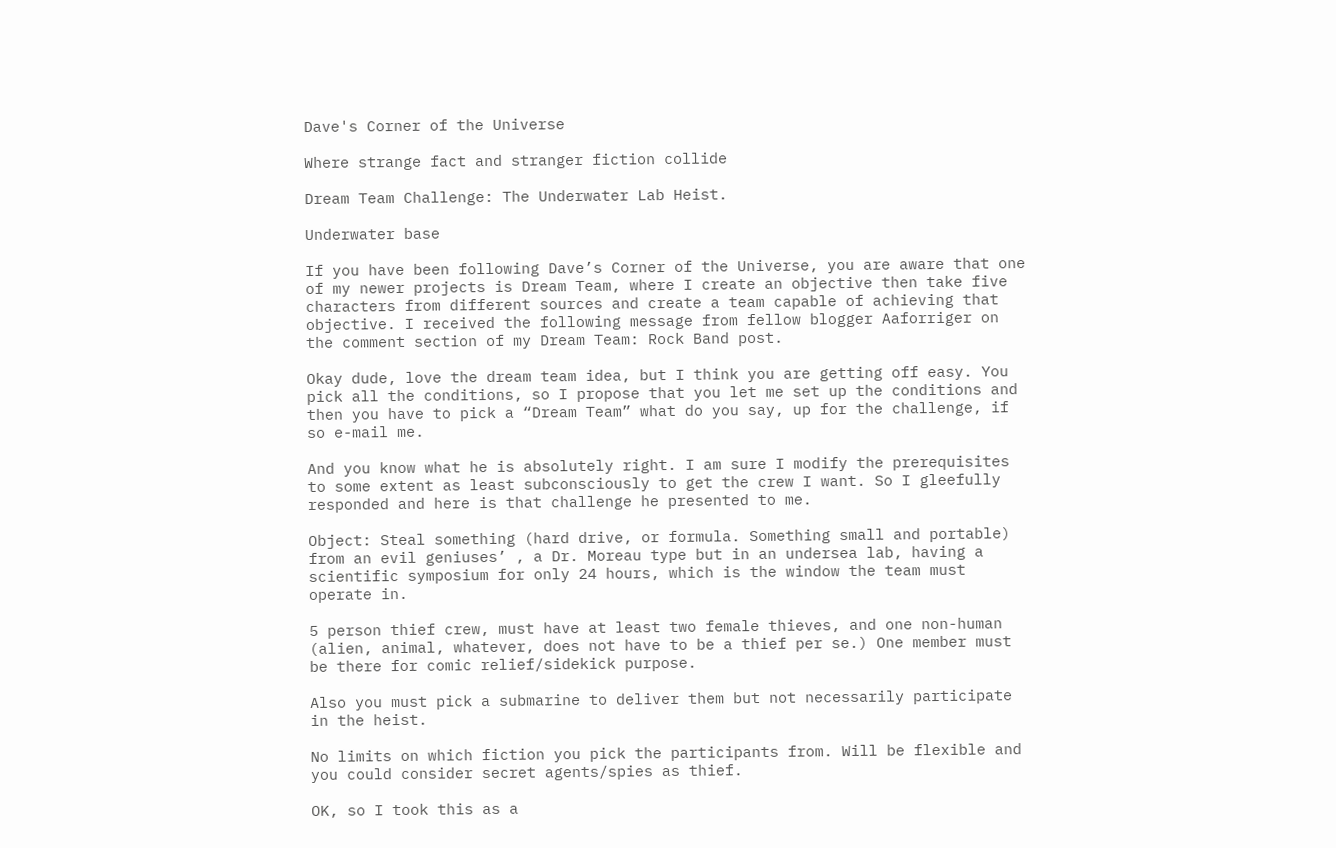Dave's Corner of the Universe

Where strange fact and stranger fiction collide

Dream Team Challenge: The Underwater Lab Heist.

Underwater base

If you have been following Dave’s Corner of the Universe, you are aware that one of my newer projects is Dream Team, where I create an objective then take five characters from different sources and create a team capable of achieving that objective. I received the following message from fellow blogger Aaforriger on the comment section of my Dream Team: Rock Band post.

Okay dude, love the dream team idea, but I think you are getting off easy. You pick all the conditions, so I propose that you let me set up the conditions and then you have to pick a “Dream Team” what do you say, up for the challenge, if so e-mail me.

And you know what he is absolutely right. I am sure I modify the prerequisites to some extent as least subconsciously to get the crew I want. So I gleefully responded and here is that challenge he presented to me.

Object: Steal something (hard drive, or formula. Something small and portable) from an evil geniuses’ , a Dr. Moreau type but in an undersea lab, having a scientific symposium for only 24 hours, which is the window the team must operate in.

5 person thief crew, must have at least two female thieves, and one non-human (alien, animal, whatever, does not have to be a thief per se.) One member must be there for comic relief/sidekick purpose.

Also you must pick a submarine to deliver them but not necessarily participate in the heist.

No limits on which fiction you pick the participants from. Will be flexible and you could consider secret agents/spies as thief.

OK, so I took this as a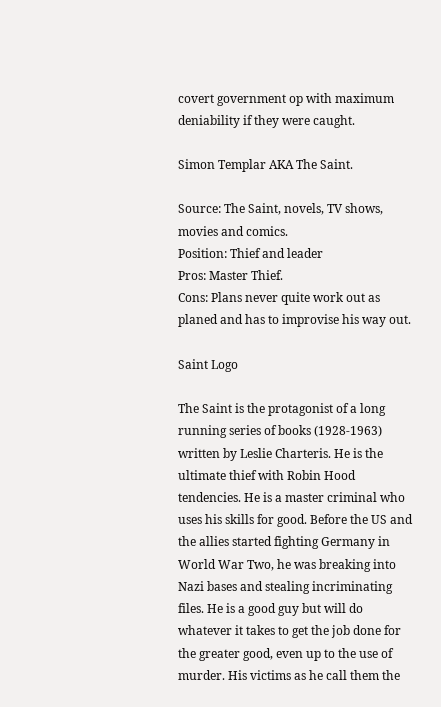covert government op with maximum deniability if they were caught.

Simon Templar AKA The Saint.

Source: The Saint, novels, TV shows, movies and comics.
Position: Thief and leader
Pros: Master Thief.
Cons: Plans never quite work out as planed and has to improvise his way out.

Saint Logo

The Saint is the protagonist of a long running series of books (1928-1963) written by Leslie Charteris. He is the ultimate thief with Robin Hood tendencies. He is a master criminal who uses his skills for good. Before the US and the allies started fighting Germany in World War Two, he was breaking into Nazi bases and stealing incriminating files. He is a good guy but will do whatever it takes to get the job done for the greater good, even up to the use of murder. His victims as he call them the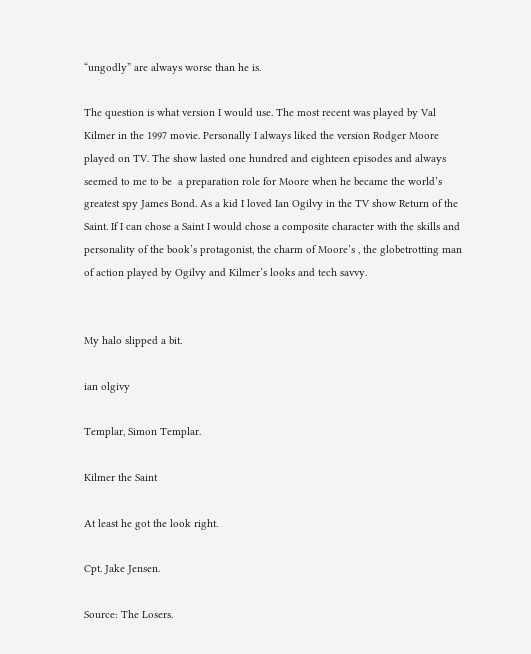“ungodly” are always worse than he is.

The question is what version I would use. The most recent was played by Val Kilmer in the 1997 movie. Personally I always liked the version Rodger Moore played on TV. The show lasted one hundred and eighteen episodes and always seemed to me to be  a preparation role for Moore when he became the world’s greatest spy James Bond. As a kid I loved Ian Ogilvy in the TV show Return of the Saint. If I can chose a Saint I would chose a composite character with the skills and personality of the book’s protagonist, the charm of Moore’s , the globetrotting man of action played by Ogilvy and Kilmer’s looks and tech savvy.


My halo slipped a bit.

ian olgivy

Templar, Simon Templar.

Kilmer the Saint

At least he got the look right.

Cpt. Jake Jensen.

Source: The Losers.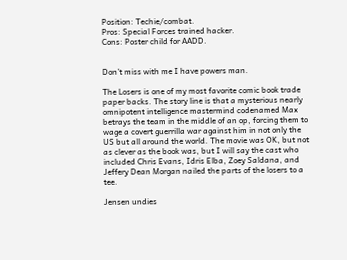Position: Techie/combat.
Pros: Special Forces trained hacker.
Cons: Poster child for AADD.


Don’t miss with me I have powers man.

The Losers is one of my most favorite comic book trade paper backs. The story line is that a mysterious nearly omnipotent intelligence mastermind codenamed Max betrays the team in the middle of an op, forcing them to wage a covert guerrilla war against him in not only the US but all around the world. The movie was OK, but not as clever as the book was, but I will say the cast who included Chris Evans, Idris Elba, Zoey Saldana, and Jeffery Dean Morgan nailed the parts of the losers to a tee.

Jensen undies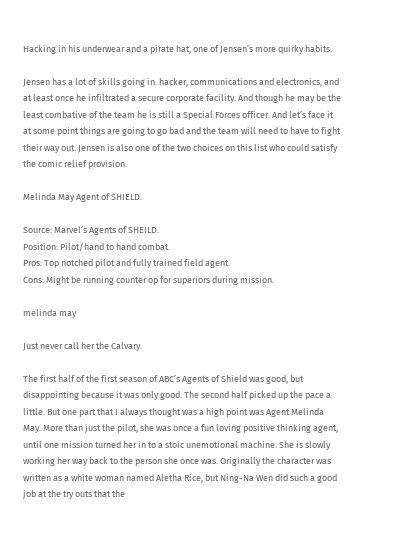Hacking in his underwear and a pirate hat, one of Jensen’s more quirky habits.

Jensen has a lot of skills going in. hacker, communications and electronics, and at least once he infiltrated a secure corporate facility. And though he may be the least combative of the team he is still a Special Forces officer. And let’s face it at some point things are going to go bad and the team will need to have to fight their way out. Jensen is also one of the two choices on this list who could satisfy the comic relief provision.

Melinda May Agent of SHIELD.

Source: Marvel’s Agents of SHEILD.
Position: Pilot/hand to hand combat.
Pros: Top notched pilot and fully trained field agent.
Cons: Might be running counter op for superiors during mission.

melinda may

Just never call her the Calvary.

The first half of the first season of ABC’s Agents of Shield was good, but disappointing because it was only good. The second half picked up the pace a little. But one part that I always thought was a high point was Agent Melinda May. More than just the pilot, she was once a fun loving positive thinking agent, until one mission turned her in to a stoic unemotional machine. She is slowly working her way back to the person she once was. Originally the character was written as a white woman named Aletha Rice, but Ning-Na Wen did such a good job at the try outs that the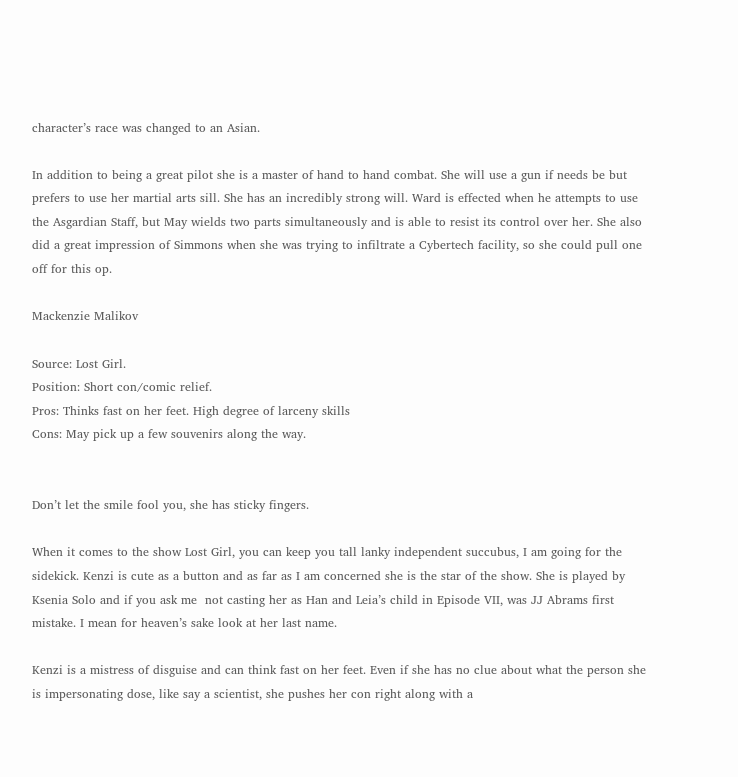character’s race was changed to an Asian.

In addition to being a great pilot she is a master of hand to hand combat. She will use a gun if needs be but prefers to use her martial arts sill. She has an incredibly strong will. Ward is effected when he attempts to use the Asgardian Staff, but May wields two parts simultaneously and is able to resist its control over her. She also did a great impression of Simmons when she was trying to infiltrate a Cybertech facility, so she could pull one off for this op.

Mackenzie Malikov

Source: Lost Girl.
Position: Short con/comic relief.
Pros: Thinks fast on her feet. High degree of larceny skills
Cons: May pick up a few souvenirs along the way.


Don’t let the smile fool you, she has sticky fingers.

When it comes to the show Lost Girl, you can keep you tall lanky independent succubus, I am going for the sidekick. Kenzi is cute as a button and as far as I am concerned she is the star of the show. She is played by Ksenia Solo and if you ask me  not casting her as Han and Leia’s child in Episode VII, was JJ Abrams first mistake. I mean for heaven’s sake look at her last name.

Kenzi is a mistress of disguise and can think fast on her feet. Even if she has no clue about what the person she is impersonating dose, like say a scientist, she pushes her con right along with a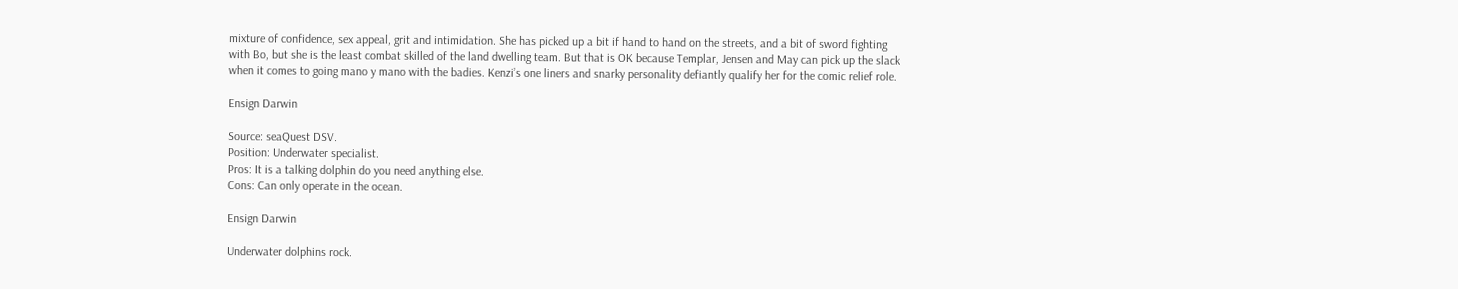mixture of confidence, sex appeal, grit and intimidation. She has picked up a bit if hand to hand on the streets, and a bit of sword fighting with Bo, but she is the least combat skilled of the land dwelling team. But that is OK because Templar, Jensen and May can pick up the slack when it comes to going mano y mano with the badies. Kenzi’s one liners and snarky personality defiantly qualify her for the comic relief role.

Ensign Darwin

Source: seaQuest DSV.
Position: Underwater specialist.
Pros: It is a talking dolphin do you need anything else.
Cons: Can only operate in the ocean.

Ensign Darwin

Underwater dolphins rock.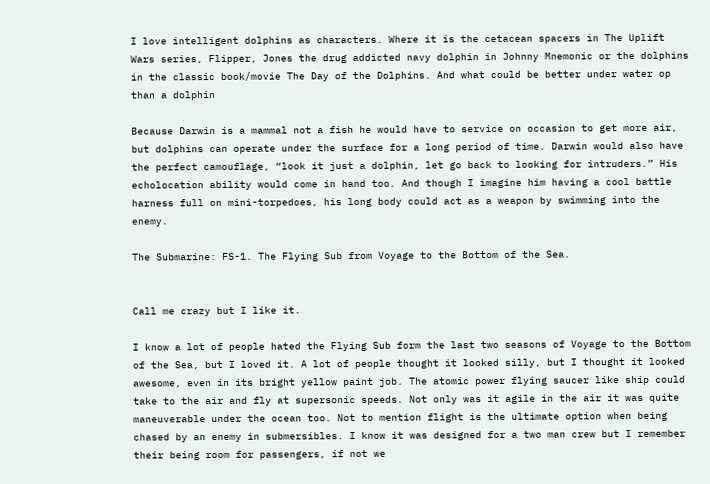I love intelligent dolphins as characters. Where it is the cetacean spacers in The Uplift Wars series, Flipper, Jones the drug addicted navy dolphin in Johnny Mnemonic or the dolphins in the classic book/movie The Day of the Dolphins. And what could be better under water op than a dolphin

Because Darwin is a mammal not a fish he would have to service on occasion to get more air, but dolphins can operate under the surface for a long period of time. Darwin would also have the perfect camouflage, “look it just a dolphin, let go back to looking for intruders.” His echolocation ability would come in hand too. And though I imagine him having a cool battle harness full on mini-torpedoes, his long body could act as a weapon by swimming into the enemy.

The Submarine: FS-1. The Flying Sub from Voyage to the Bottom of the Sea.


Call me crazy but I like it.

I know a lot of people hated the Flying Sub form the last two seasons of Voyage to the Bottom of the Sea, but I loved it. A lot of people thought it looked silly, but I thought it looked awesome, even in its bright yellow paint job. The atomic power flying saucer like ship could take to the air and fly at supersonic speeds. Not only was it agile in the air it was quite maneuverable under the ocean too. Not to mention flight is the ultimate option when being chased by an enemy in submersibles. I know it was designed for a two man crew but I remember their being room for passengers, if not we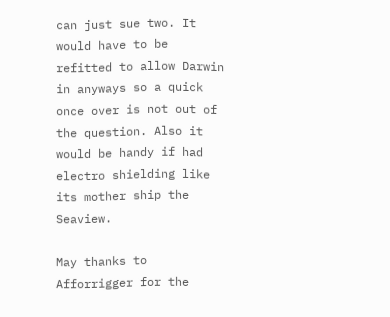can just sue two. It would have to be refitted to allow Darwin in anyways so a quick once over is not out of the question. Also it would be handy if had electro shielding like its mother ship the Seaview.

May thanks to Afforrigger for the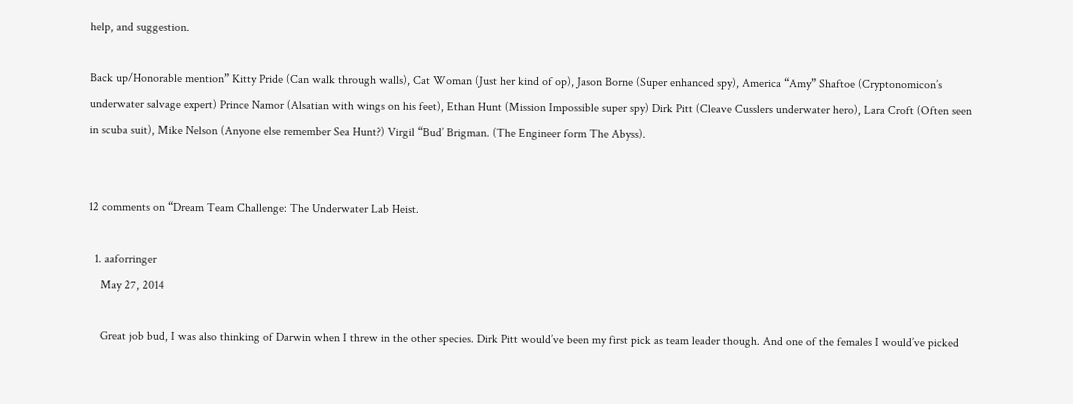help, and suggestion.

Back up/Honorable mention” Kitty Pride (Can walk through walls), Cat Woman (Just her kind of op), Jason Borne (Super enhanced spy), America “Amy” Shaftoe (Cryptonomicon’s underwater salvage expert) Prince Namor (Alsatian with wings on his feet), Ethan Hunt (Mission Impossible super spy) Dirk Pitt (Cleave Cusslers underwater hero), Lara Croft (Often seen in scuba suit), Mike Nelson (Anyone else remember Sea Hunt?) Virgil “Bud’ Brigman. (The Engineer form The Abyss).


12 comments on “Dream Team Challenge: The Underwater Lab Heist.

  1. aaforringer
    May 27, 2014

    Great job bud, I was also thinking of Darwin when I threw in the other species. Dirk Pitt would’ve been my first pick as team leader though. And one of the females I would’ve picked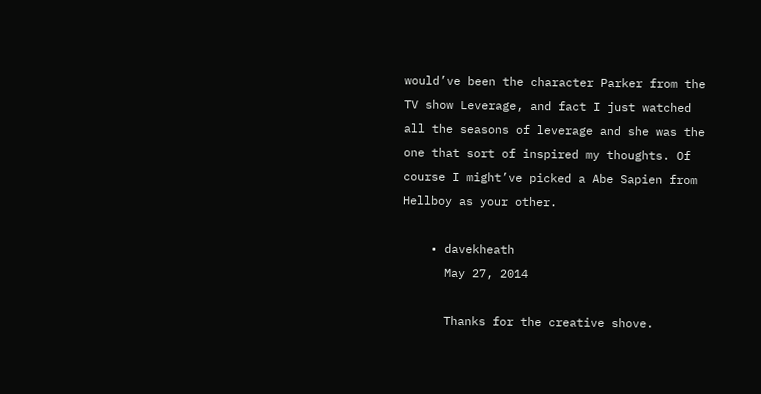would’ve been the character Parker from the TV show Leverage, and fact I just watched all the seasons of leverage and she was the one that sort of inspired my thoughts. Of course I might’ve picked a Abe Sapien from Hellboy as your other.

    • davekheath
      May 27, 2014

      Thanks for the creative shove.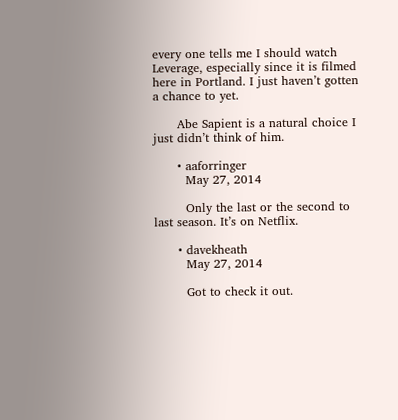every one tells me I should watch Leverage, especially since it is filmed here in Portland. I just haven’t gotten a chance to yet.

      Abe Sapient is a natural choice I just didn’t think of him.

      • aaforringer
        May 27, 2014

        Only the last or the second to last season. It’s on Netflix.

      • davekheath
        May 27, 2014

        Got to check it out.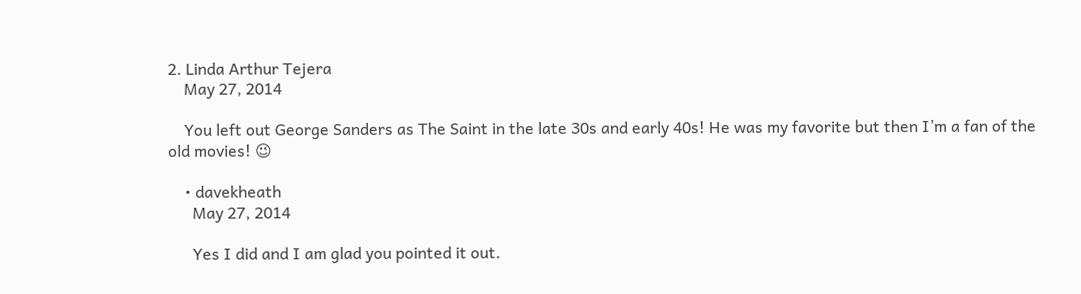2. Linda Arthur Tejera
    May 27, 2014

    You left out George Sanders as The Saint in the late 30s and early 40s! He was my favorite but then I’m a fan of the old movies! 😉

    • davekheath
      May 27, 2014

      Yes I did and I am glad you pointed it out.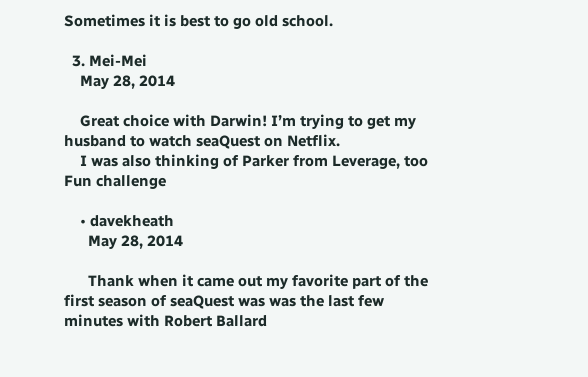Sometimes it is best to go old school.

  3. Mei-Mei
    May 28, 2014

    Great choice with Darwin! I’m trying to get my husband to watch seaQuest on Netflix.
    I was also thinking of Parker from Leverage, too  Fun challenge

    • davekheath
      May 28, 2014

      Thank when it came out my favorite part of the first season of seaQuest was was the last few minutes with Robert Ballard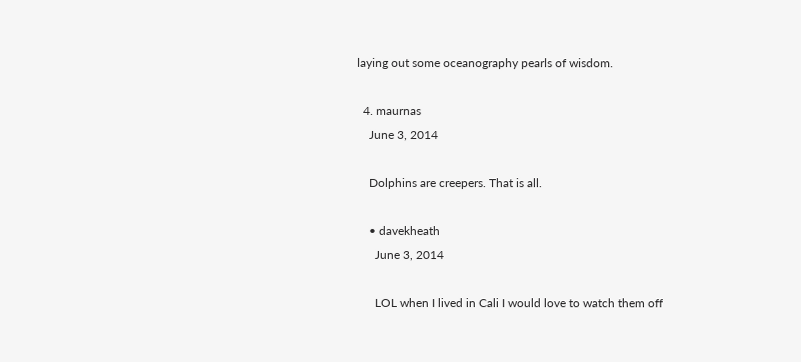laying out some oceanography pearls of wisdom.

  4. maurnas
    June 3, 2014

    Dolphins are creepers. That is all.

    • davekheath
      June 3, 2014

      LOL when I lived in Cali I would love to watch them off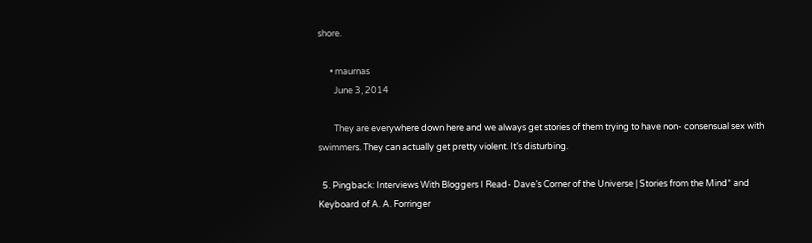shore.

      • maurnas
        June 3, 2014

        They are everywhere down here and we always get stories of them trying to have non- consensual sex with swimmers. They can actually get pretty violent. It’s disturbing.

  5. Pingback: Interviews With Bloggers I Read- Dave’s Corner of the Universe | Stories from the Mind* and Keyboard of A. A. Forringer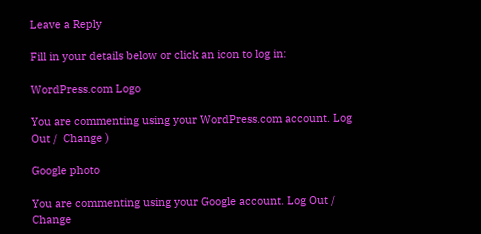Leave a Reply

Fill in your details below or click an icon to log in:

WordPress.com Logo

You are commenting using your WordPress.com account. Log Out /  Change )

Google photo

You are commenting using your Google account. Log Out /  Change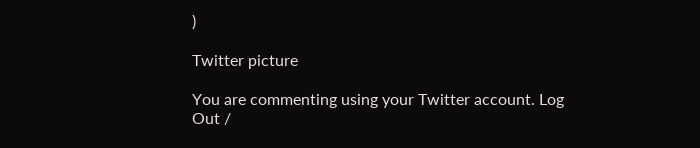)

Twitter picture

You are commenting using your Twitter account. Log Out /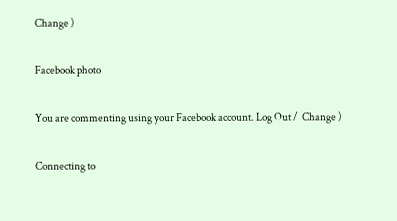Change )

Facebook photo

You are commenting using your Facebook account. Log Out /  Change )

Connecting to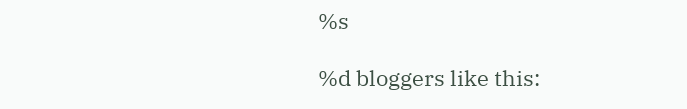%s

%d bloggers like this: